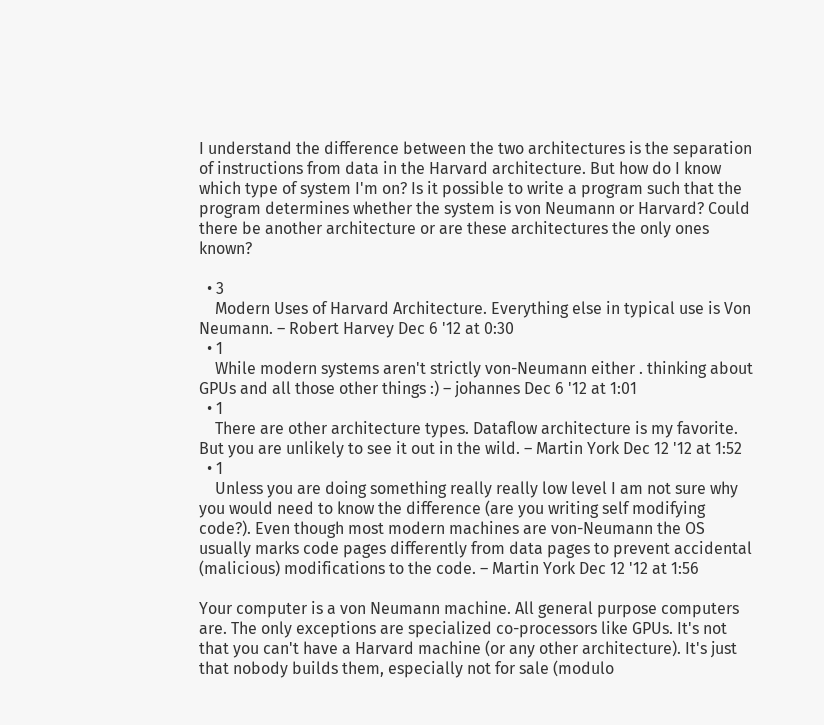I understand the difference between the two architectures is the separation of instructions from data in the Harvard architecture. But how do I know which type of system I'm on? Is it possible to write a program such that the program determines whether the system is von Neumann or Harvard? Could there be another architecture or are these architectures the only ones known?

  • 3
    Modern Uses of Harvard Architecture. Everything else in typical use is Von Neumann. – Robert Harvey Dec 6 '12 at 0:30
  • 1
    While modern systems aren't strictly von-Neumann either . thinking about GPUs and all those other things :) – johannes Dec 6 '12 at 1:01
  • 1
    There are other architecture types. Dataflow architecture is my favorite. But you are unlikely to see it out in the wild. – Martin York Dec 12 '12 at 1:52
  • 1
    Unless you are doing something really really low level I am not sure why you would need to know the difference (are you writing self modifying code?). Even though most modern machines are von-Neumann the OS usually marks code pages differently from data pages to prevent accidental (malicious) modifications to the code. – Martin York Dec 12 '12 at 1:56

Your computer is a von Neumann machine. All general purpose computers are. The only exceptions are specialized co-processors like GPUs. It's not that you can't have a Harvard machine (or any other architecture). It's just that nobody builds them, especially not for sale (modulo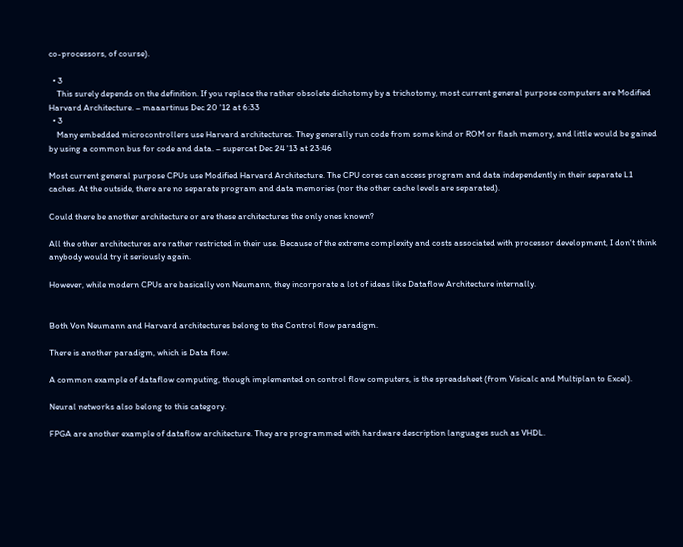co-processors, of course).

  • 3
    This surely depends on the definition. If you replace the rather obsolete dichotomy by a trichotomy, most current general purpose computers are Modified Harvard Architecture. – maaartinus Dec 20 '12 at 6:33
  • 3
    Many embedded microcontrollers use Harvard architectures. They generally run code from some kind or ROM or flash memory, and little would be gained by using a common bus for code and data. – supercat Dec 24 '13 at 23:46

Most current general purpose CPUs use Modified Harvard Architecture. The CPU cores can access program and data independently in their separate L1 caches. At the outside, there are no separate program and data memories (nor the other cache levels are separated).

Could there be another architecture or are these architectures the only ones known?

All the other architectures are rather restricted in their use. Because of the extreme complexity and costs associated with processor development, I don't think anybody would try it seriously again.

However, while modern CPUs are basically von Neumann, they incorporate a lot of ideas like Dataflow Architecture internally.


Both Von Neumann and Harvard architectures belong to the Control flow paradigm.

There is another paradigm, which is Data flow.

A common example of dataflow computing, though implemented on control flow computers, is the spreadsheet (from Visicalc and Multiplan to Excel).

Neural networks also belong to this category.

FPGA are another example of dataflow architecture. They are programmed with hardware description languages such as VHDL.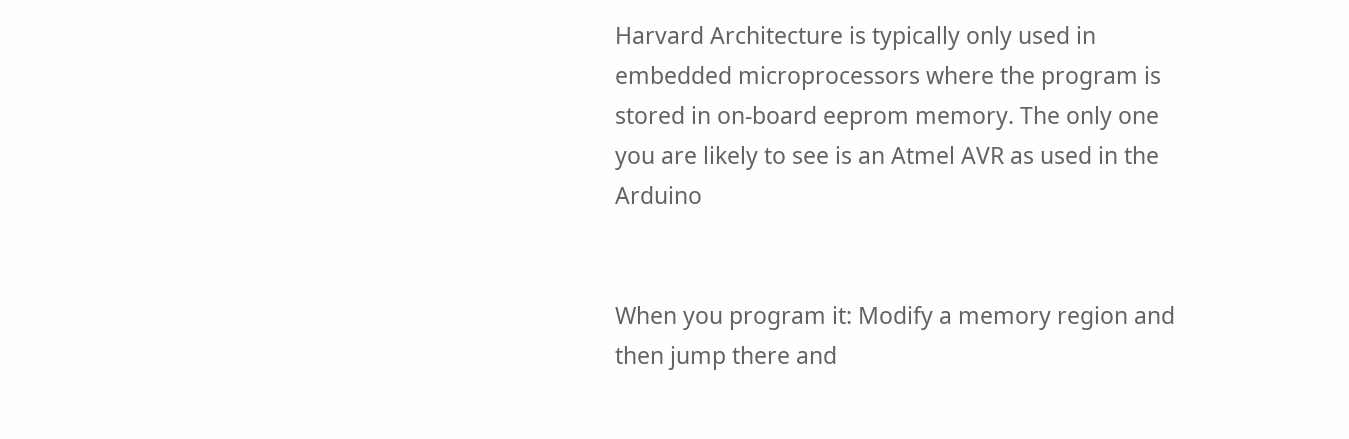Harvard Architecture is typically only used in embedded microprocessors where the program is stored in on-board eeprom memory. The only one you are likely to see is an Atmel AVR as used in the Arduino


When you program it: Modify a memory region and then jump there and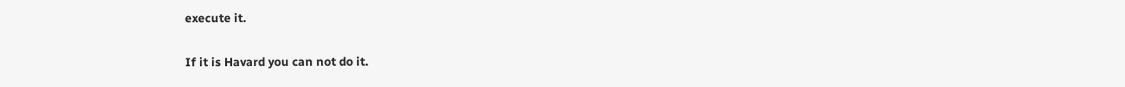execute it.

If it is Havard you can not do it.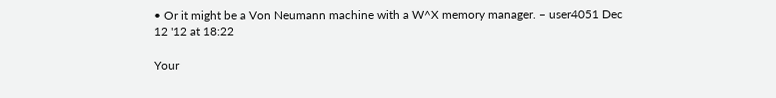• Or it might be a Von Neumann machine with a W^X memory manager. – user4051 Dec 12 '12 at 18:22

Your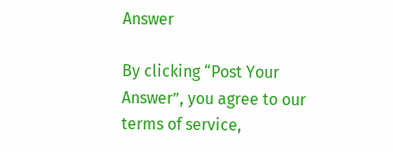Answer

By clicking “Post Your Answer”, you agree to our terms of service,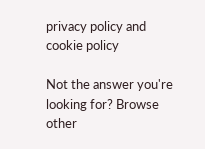privacy policy and cookie policy

Not the answer you're looking for? Browse other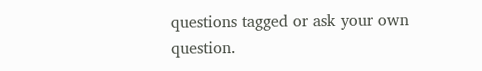questions tagged or ask your own question.